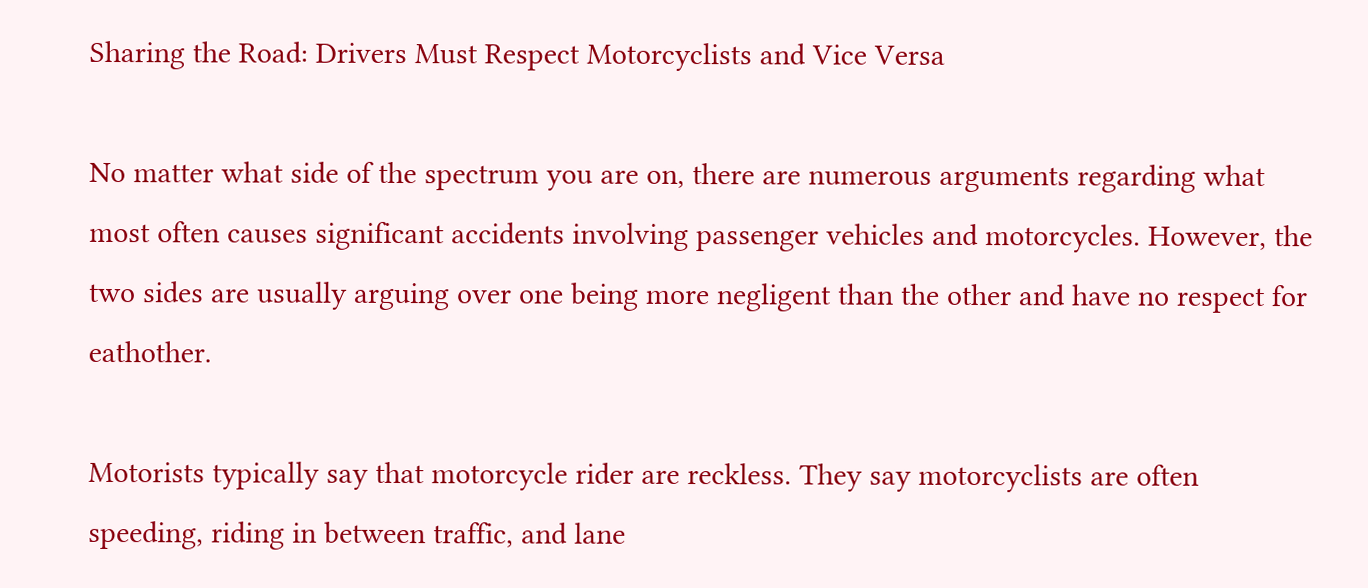Sharing the Road: Drivers Must Respect Motorcyclists and Vice Versa

No matter what side of the spectrum you are on, there are numerous arguments regarding what most often causes significant accidents involving passenger vehicles and motorcycles. However, the two sides are usually arguing over one being more negligent than the other and have no respect for eathother.

Motorists typically say that motorcycle rider are reckless. They say motorcyclists are often speeding, riding in between traffic, and lane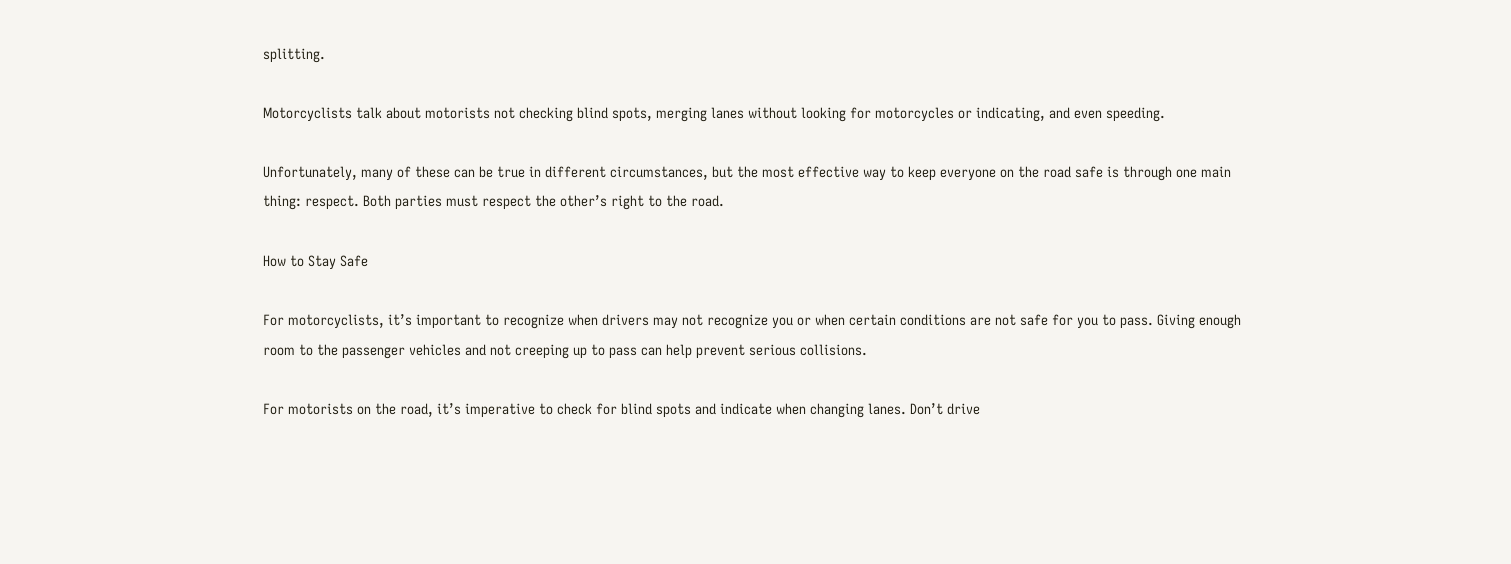splitting.

Motorcyclists talk about motorists not checking blind spots, merging lanes without looking for motorcycles or indicating, and even speeding.

Unfortunately, many of these can be true in different circumstances, but the most effective way to keep everyone on the road safe is through one main thing: respect. Both parties must respect the other’s right to the road.

How to Stay Safe

For motorcyclists, it’s important to recognize when drivers may not recognize you or when certain conditions are not safe for you to pass. Giving enough room to the passenger vehicles and not creeping up to pass can help prevent serious collisions.

For motorists on the road, it’s imperative to check for blind spots and indicate when changing lanes. Don’t drive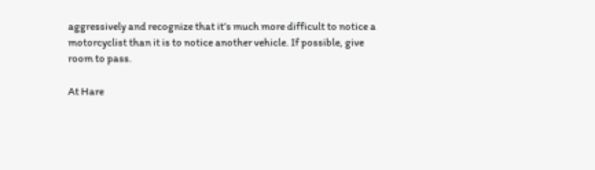aggressively and recognize that it’s much more difficult to notice a motorcyclist than it is to notice another vehicle. If possible, give room to pass.

At Hare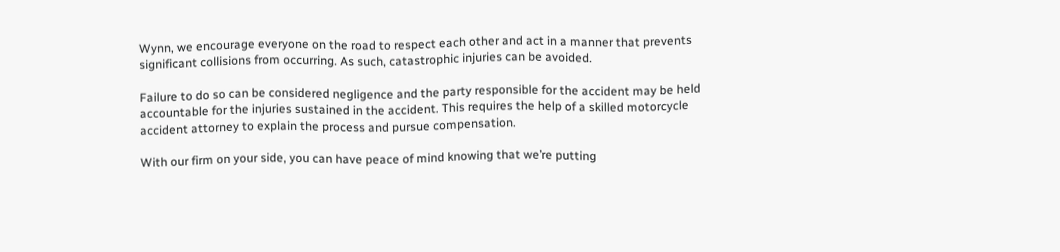Wynn, we encourage everyone on the road to respect each other and act in a manner that prevents significant collisions from occurring. As such, catastrophic injuries can be avoided.

Failure to do so can be considered negligence and the party responsible for the accident may be held accountable for the injuries sustained in the accident. This requires the help of a skilled motorcycle accident attorney to explain the process and pursue compensation.

With our firm on your side, you can have peace of mind knowing that we’re putting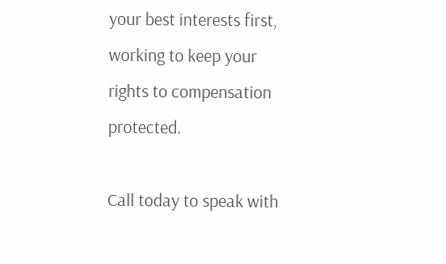your best interests first, working to keep your rights to compensation protected.

Call today to speak with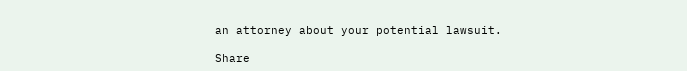an attorney about your potential lawsuit.

Share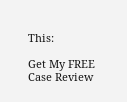This:

Get My FREE Case Review